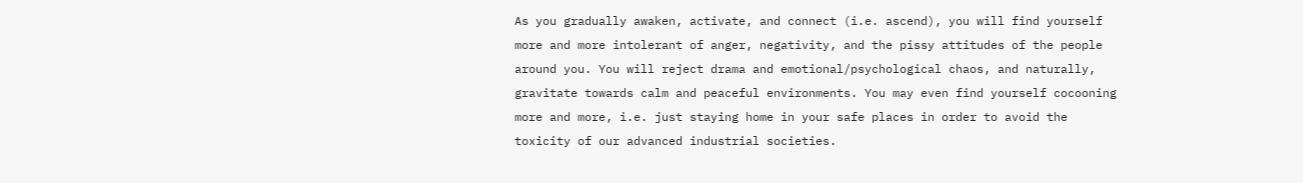As you gradually awaken, activate, and connect (i.e. ascend), you will find yourself more and more intolerant of anger, negativity, and the pissy attitudes of the people around you. You will reject drama and emotional/psychological chaos, and naturally, gravitate towards calm and peaceful environments. You may even find yourself cocooning more and more, i.e. just staying home in your safe places in order to avoid the toxicity of our advanced industrial societies.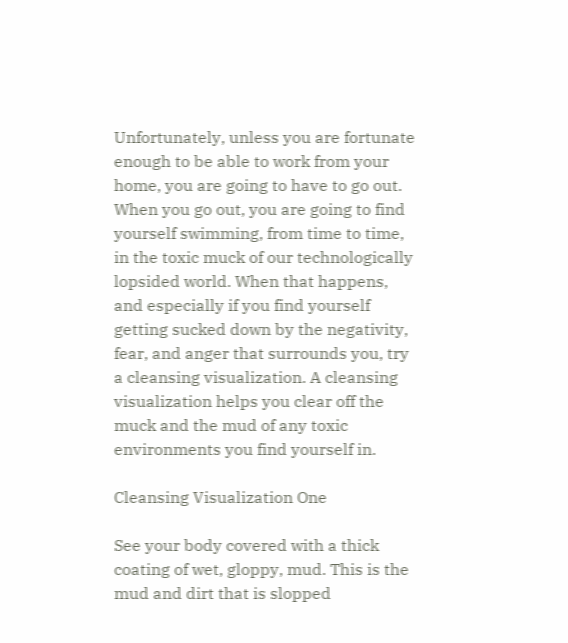Unfortunately, unless you are fortunate enough to be able to work from your home, you are going to have to go out. When you go out, you are going to find yourself swimming, from time to time, in the toxic muck of our technologically lopsided world. When that happens, and especially if you find yourself getting sucked down by the negativity, fear, and anger that surrounds you, try a cleansing visualization. A cleansing visualization helps you clear off the muck and the mud of any toxic environments you find yourself in.

Cleansing Visualization One

See your body covered with a thick coating of wet, gloppy, mud. This is the mud and dirt that is slopped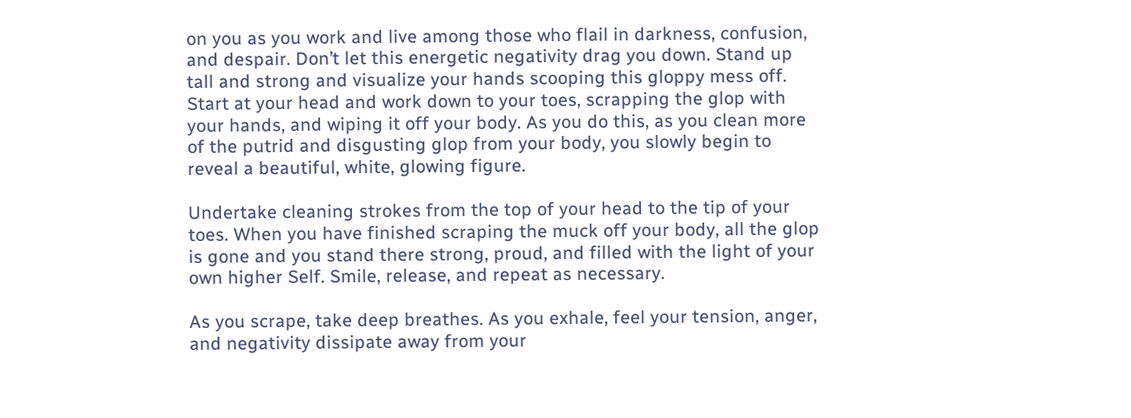on you as you work and live among those who flail in darkness, confusion, and despair. Don’t let this energetic negativity drag you down. Stand up tall and strong and visualize your hands scooping this gloppy mess off. Start at your head and work down to your toes, scrapping the glop with your hands, and wiping it off your body. As you do this, as you clean more of the putrid and disgusting glop from your body, you slowly begin to reveal a beautiful, white, glowing figure.

Undertake cleaning strokes from the top of your head to the tip of your toes. When you have finished scraping the muck off your body, all the glop is gone and you stand there strong, proud, and filled with the light of your own higher Self. Smile, release, and repeat as necessary.

As you scrape, take deep breathes. As you exhale, feel your tension, anger, and negativity dissipate away from your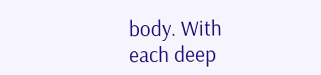body. With each deep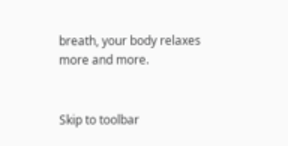breath, your body relaxes more and more.


Skip to toolbar